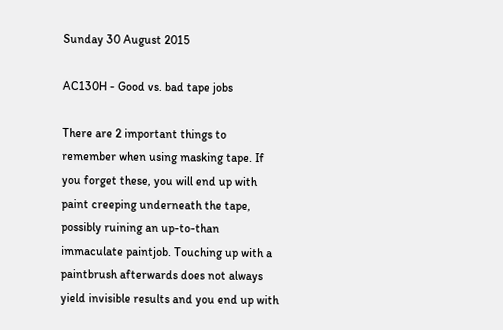Sunday 30 August 2015

AC130H - Good vs. bad tape jobs

There are 2 important things to remember when using masking tape. If you forget these, you will end up with paint creeping underneath the tape, possibly ruining an up-to-than immaculate paintjob. Touching up with a paintbrush afterwards does not always yield invisible results and you end up with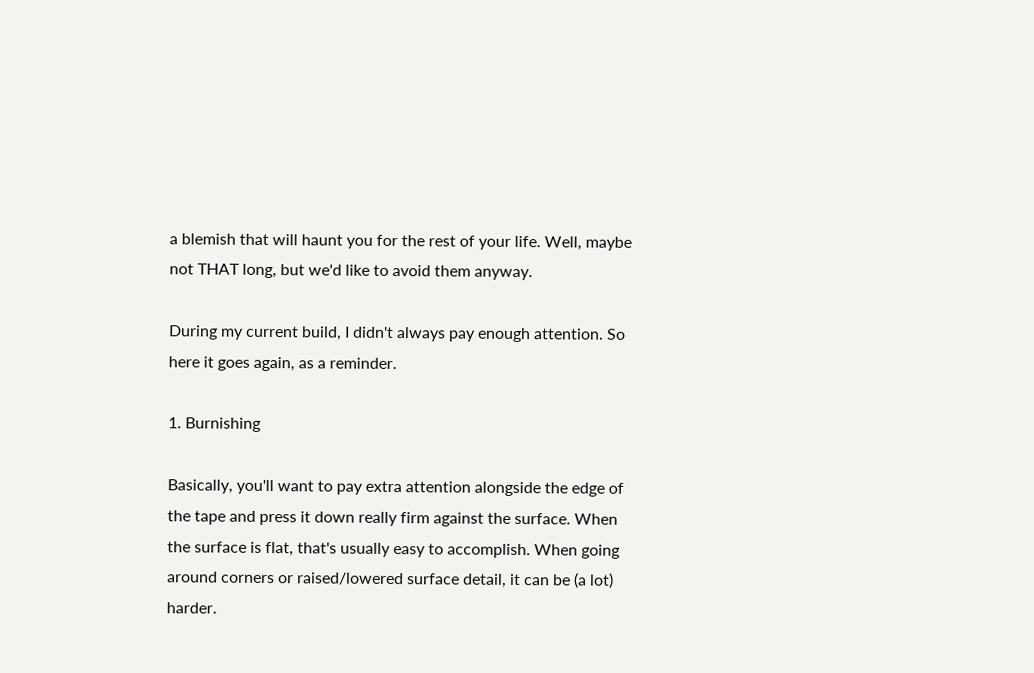a blemish that will haunt you for the rest of your life. Well, maybe not THAT long, but we'd like to avoid them anyway.

During my current build, I didn't always pay enough attention. So here it goes again, as a reminder.

1. Burnishing

Basically, you'll want to pay extra attention alongside the edge of the tape and press it down really firm against the surface. When the surface is flat, that's usually easy to accomplish. When going around corners or raised/lowered surface detail, it can be (a lot) harder.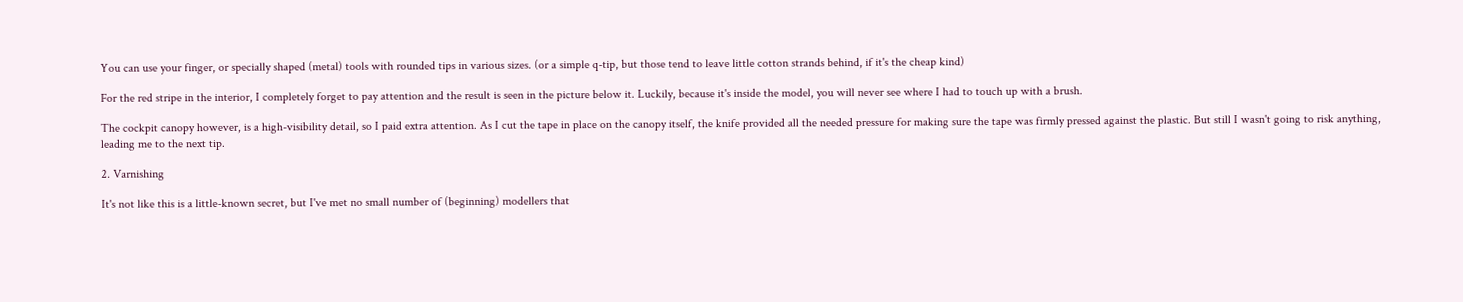You can use your finger, or specially shaped (metal) tools with rounded tips in various sizes. (or a simple q-tip, but those tend to leave little cotton strands behind, if it's the cheap kind)

For the red stripe in the interior, I completely forget to pay attention and the result is seen in the picture below it. Luckily, because it's inside the model, you will never see where I had to touch up with a brush.

The cockpit canopy however, is a high-visibility detail, so I paid extra attention. As I cut the tape in place on the canopy itself, the knife provided all the needed pressure for making sure the tape was firmly pressed against the plastic. But still I wasn't going to risk anything, leading me to the next tip.

2. Varnishing

It's not like this is a little-known secret, but I've met no small number of (beginning) modellers that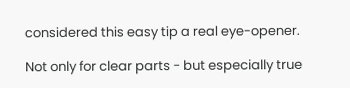considered this easy tip a real eye-opener.

Not only for clear parts - but especially true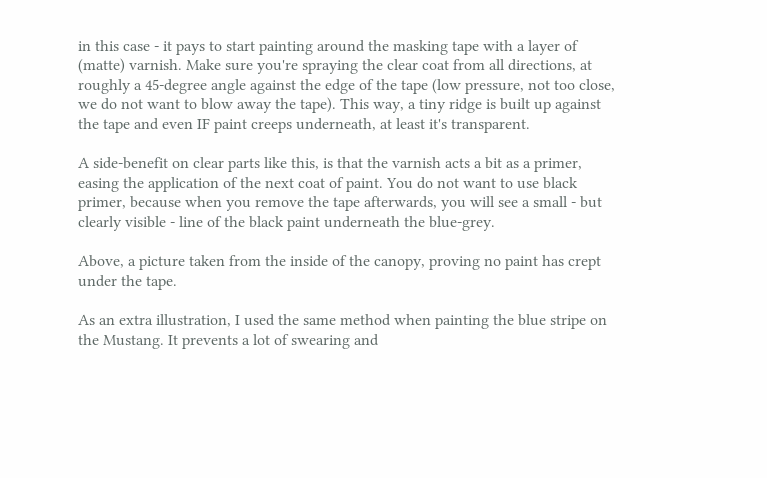in this case - it pays to start painting around the masking tape with a layer of (matte) varnish. Make sure you're spraying the clear coat from all directions, at roughly a 45-degree angle against the edge of the tape (low pressure, not too close, we do not want to blow away the tape). This way, a tiny ridge is built up against the tape and even IF paint creeps underneath, at least it's transparent.

A side-benefit on clear parts like this, is that the varnish acts a bit as a primer, easing the application of the next coat of paint. You do not want to use black primer, because when you remove the tape afterwards, you will see a small - but clearly visible - line of the black paint underneath the blue-grey.

Above, a picture taken from the inside of the canopy, proving no paint has crept under the tape.

As an extra illustration, I used the same method when painting the blue stripe on the Mustang. It prevents a lot of swearing and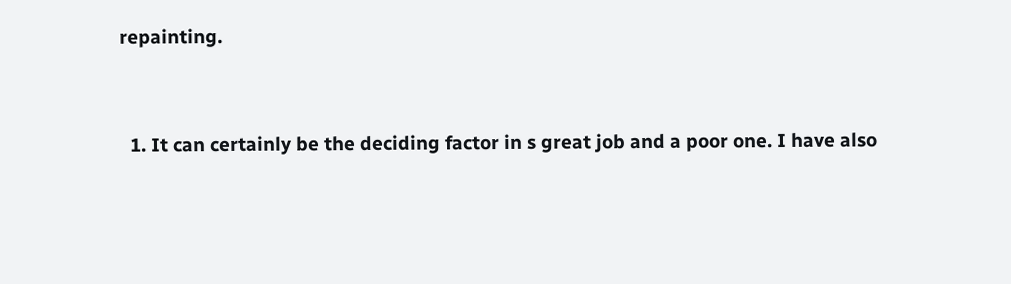repainting.


  1. It can certainly be the deciding factor in s great job and a poor one. I have also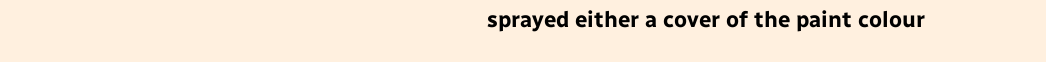sprayed either a cover of the paint colour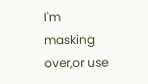I'm masking over,or use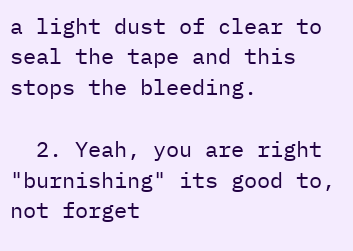a light dust of clear to seal the tape and this stops the bleeding.

  2. Yeah, you are right "burnishing" its good to, not forget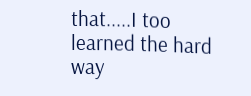that.....I too learned the hard way